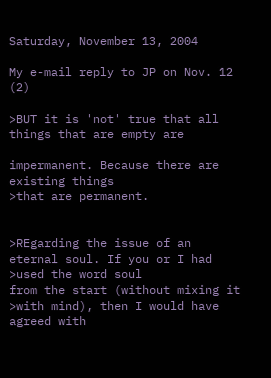Saturday, November 13, 2004

My e-mail reply to JP on Nov. 12 (2)

>BUT it is 'not' true that all things that are empty are

impermanent. Because there are existing things
>that are permanent.


>REgarding the issue of an eternal soul. If you or I had
>used the word soul
from the start (without mixing it
>with mind), then I would have agreed with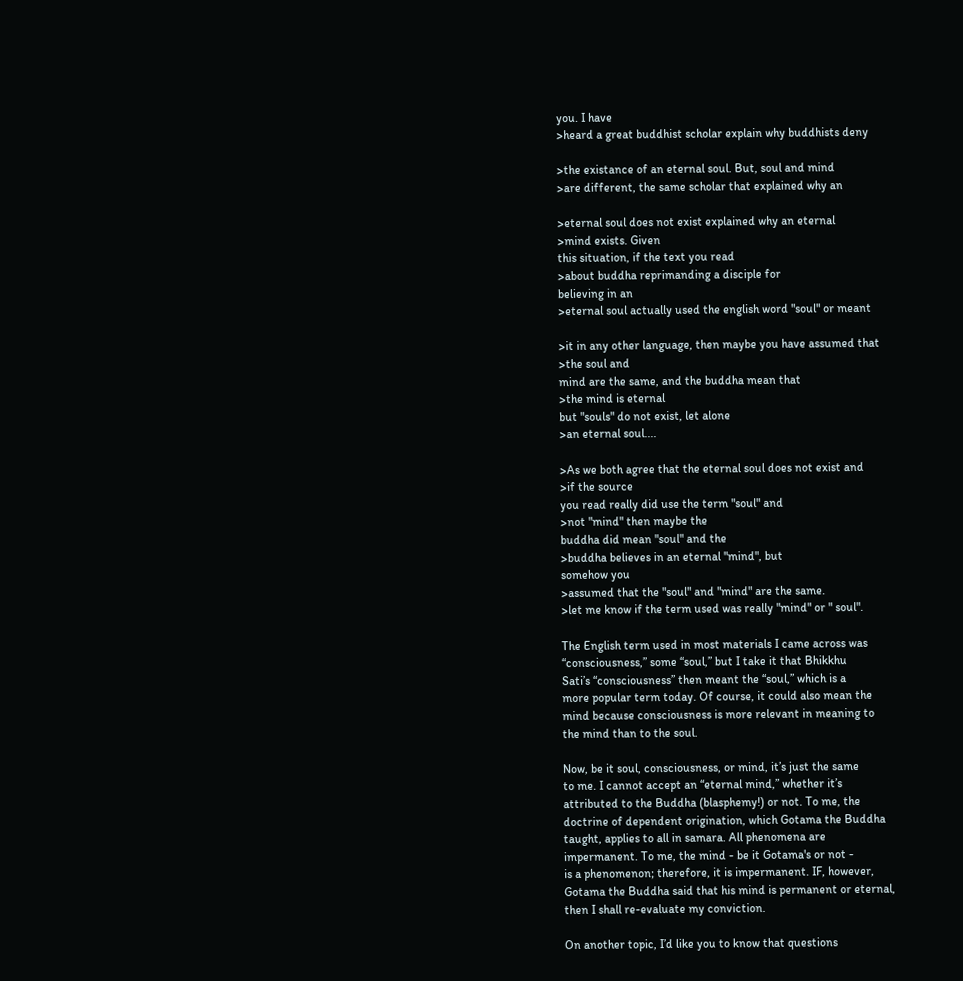you. I have
>heard a great buddhist scholar explain why buddhists deny

>the existance of an eternal soul. But, soul and mind
>are different, the same scholar that explained why an

>eternal soul does not exist explained why an eternal
>mind exists. Given
this situation, if the text you read
>about buddha reprimanding a disciple for
believing in an
>eternal soul actually used the english word "soul" or meant

>it in any other language, then maybe you have assumed that
>the soul and
mind are the same, and the buddha mean that
>the mind is eternal
but "souls" do not exist, let alone
>an eternal soul....

>As we both agree that the eternal soul does not exist and
>if the source
you read really did use the term "soul" and
>not "mind" then maybe the
buddha did mean "soul" and the
>buddha believes in an eternal "mind", but
somehow you
>assumed that the "soul" and "mind" are the same.
>let me know if the term used was really "mind" or " soul".

The English term used in most materials I came across was
“consciousness,” some “soul,” but I take it that Bhikkhu
Sati’s “consciousness” then meant the “soul,” which is a
more popular term today. Of course, it could also mean the
mind because consciousness is more relevant in meaning to
the mind than to the soul.

Now, be it soul, consciousness, or mind, it’s just the same
to me. I cannot accept an “eternal mind,” whether it’s
attributed to the Buddha (blasphemy!) or not. To me, the
doctrine of dependent origination, which Gotama the Buddha
taught, applies to all in samara. All phenomena are
impermanent. To me, the mind - be it Gotama's or not -
is a phenomenon; therefore, it is impermanent. IF, however,
Gotama the Buddha said that his mind is permanent or eternal,
then I shall re-evaluate my conviction.

On another topic, I’d like you to know that questions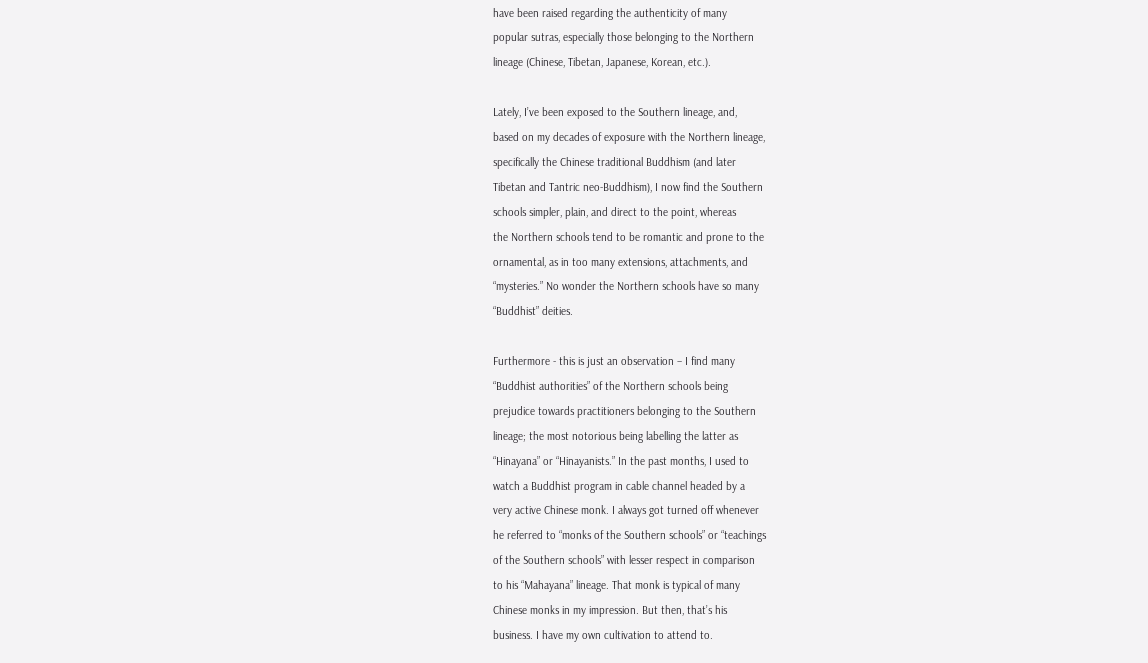have been raised regarding the authenticity of many
popular sutras, especially those belonging to the Northern
lineage (Chinese, Tibetan, Japanese, Korean, etc.).

Lately, I’ve been exposed to the Southern lineage, and,
based on my decades of exposure with the Northern lineage,
specifically the Chinese traditional Buddhism (and later
Tibetan and Tantric neo-Buddhism), I now find the Southern
schools simpler, plain, and direct to the point, whereas
the Northern schools tend to be romantic and prone to the
ornamental, as in too many extensions, attachments, and
“mysteries.” No wonder the Northern schools have so many
“Buddhist” deities.

Furthermore - this is just an observation – I find many
“Buddhist authorities” of the Northern schools being
prejudice towards practitioners belonging to the Southern
lineage; the most notorious being labelling the latter as
“Hinayana” or “Hinayanists.” In the past months, I used to
watch a Buddhist program in cable channel headed by a
very active Chinese monk. I always got turned off whenever
he referred to “monks of the Southern schools” or “teachings
of the Southern schools” with lesser respect in comparison
to his “Mahayana” lineage. That monk is typical of many
Chinese monks in my impression. But then, that’s his
business. I have my own cultivation to attend to.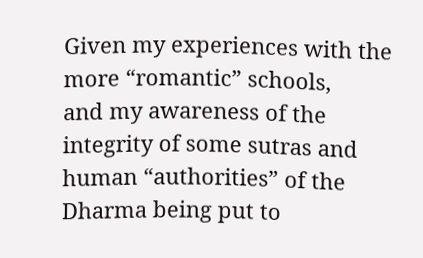Given my experiences with the more “romantic” schools,
and my awareness of the integrity of some sutras and
human “authorities” of the Dharma being put to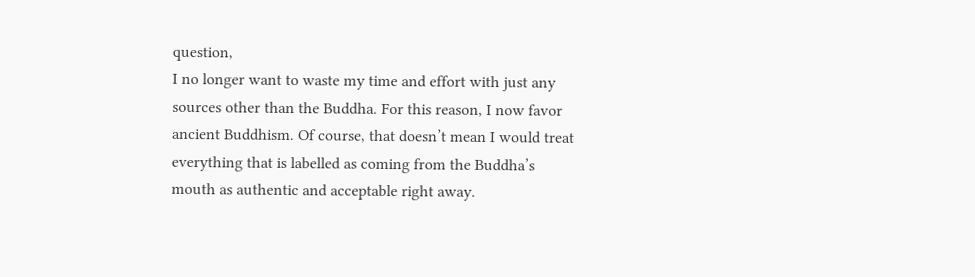question,
I no longer want to waste my time and effort with just any
sources other than the Buddha. For this reason, I now favor
ancient Buddhism. Of course, that doesn’t mean I would treat
everything that is labelled as coming from the Buddha’s
mouth as authentic and acceptable right away.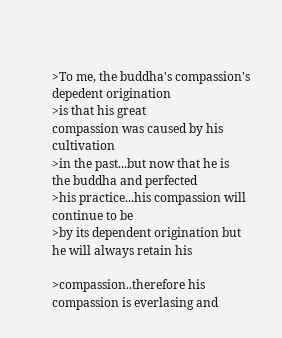>To me, the buddha's compassion's depedent origination
>is that his great
compassion was caused by his cultivation
>in the past...but now that he is
the buddha and perfected
>his practice...his compassion will continue to be
>by its dependent origination but he will always retain his

>compassion..therefore his compassion is everlasing and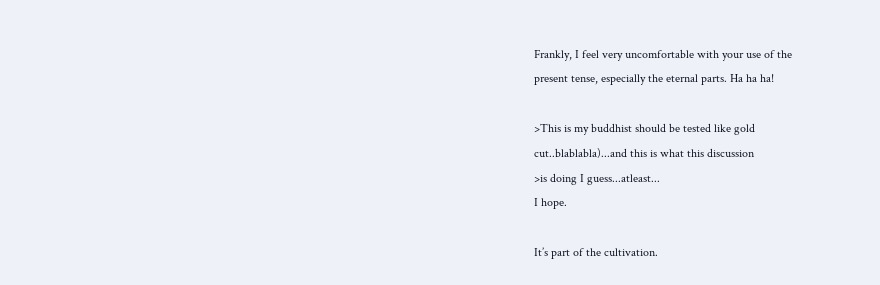Frankly, I feel very uncomfortable with your use of the
present tense, especially the eternal parts. Ha ha ha!

>This is my buddhist should be tested like gold
cut..blablabla)...and this is what this discussion
>is doing I guess...atleast...
I hope.

It’s part of the cultivation.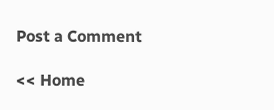Post a Comment

<< Home